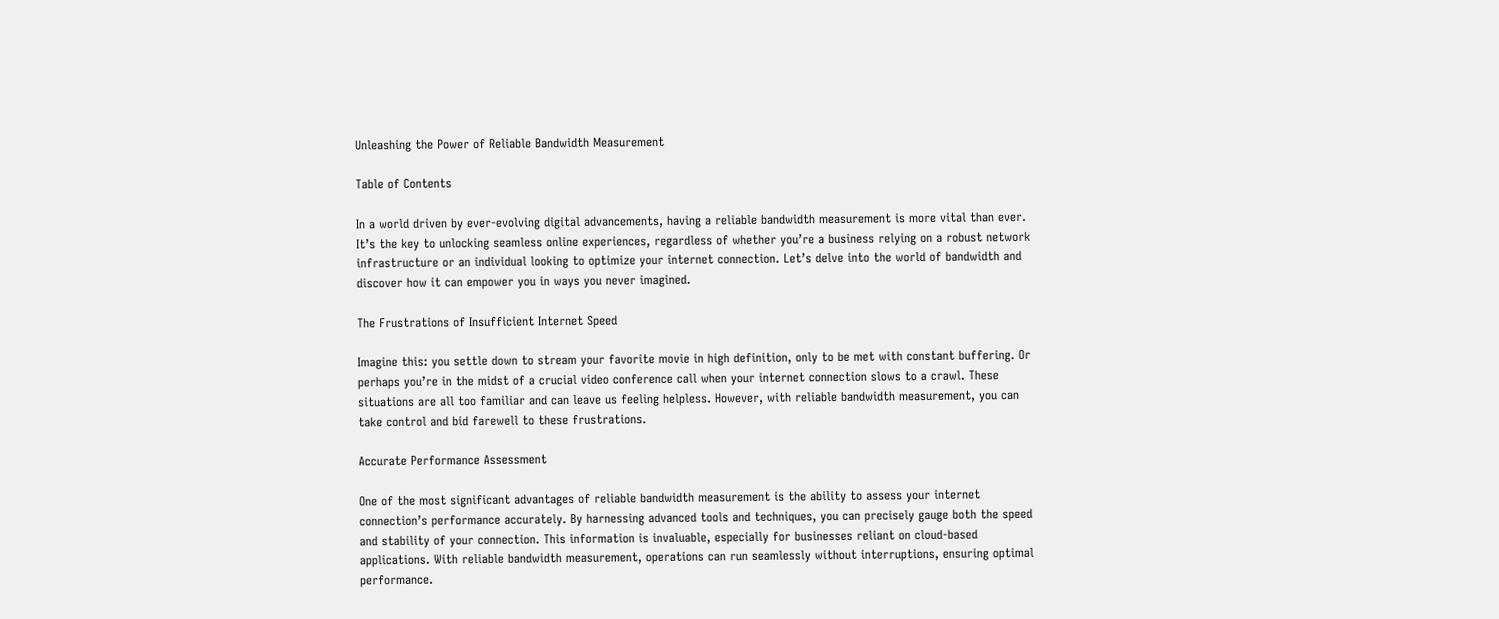Unleashing the Power of Reliable Bandwidth Measurement

Table of Contents

In a world driven by ever-evolving digital advancements, having a reliable bandwidth measurement is more vital than ever. It’s the key to unlocking seamless online experiences, regardless of whether you’re a business relying on a robust network infrastructure or an individual looking to optimize your internet connection. Let’s delve into the world of bandwidth and discover how it can empower you in ways you never imagined.

The Frustrations of Insufficient Internet Speed

Imagine this: you settle down to stream your favorite movie in high definition, only to be met with constant buffering. Or perhaps you’re in the midst of a crucial video conference call when your internet connection slows to a crawl. These situations are all too familiar and can leave us feeling helpless. However, with reliable bandwidth measurement, you can take control and bid farewell to these frustrations.

Accurate Performance Assessment

One of the most significant advantages of reliable bandwidth measurement is the ability to assess your internet connection’s performance accurately. By harnessing advanced tools and techniques, you can precisely gauge both the speed and stability of your connection. This information is invaluable, especially for businesses reliant on cloud-based applications. With reliable bandwidth measurement, operations can run seamlessly without interruptions, ensuring optimal performance.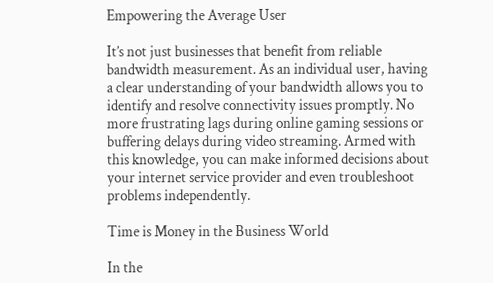Empowering the Average User

It’s not just businesses that benefit from reliable bandwidth measurement. As an individual user, having a clear understanding of your bandwidth allows you to identify and resolve connectivity issues promptly. No more frustrating lags during online gaming sessions or buffering delays during video streaming. Armed with this knowledge, you can make informed decisions about your internet service provider and even troubleshoot problems independently.

Time is Money in the Business World

In the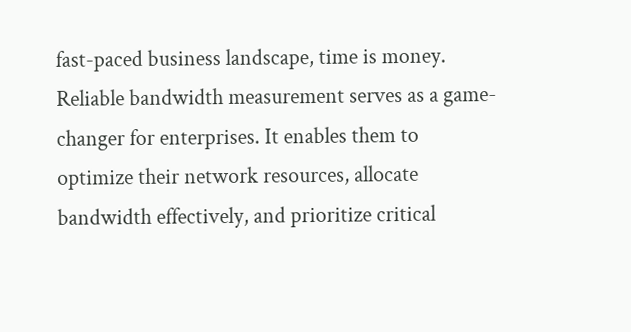fast-paced business landscape, time is money. Reliable bandwidth measurement serves as a game-changer for enterprises. It enables them to optimize their network resources, allocate bandwidth effectively, and prioritize critical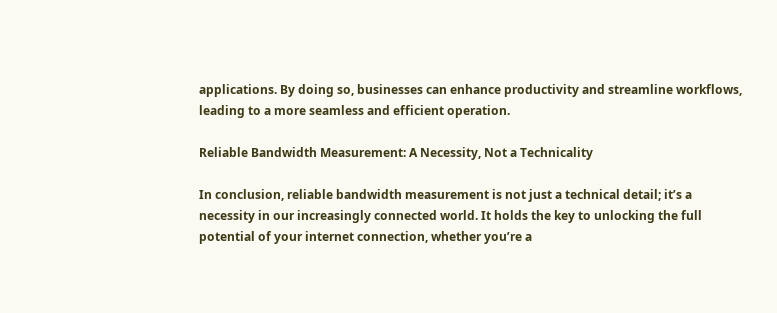applications. By doing so, businesses can enhance productivity and streamline workflows, leading to a more seamless and efficient operation.

Reliable Bandwidth Measurement: A Necessity, Not a Technicality

In conclusion, reliable bandwidth measurement is not just a technical detail; it’s a necessity in our increasingly connected world. It holds the key to unlocking the full potential of your internet connection, whether you’re a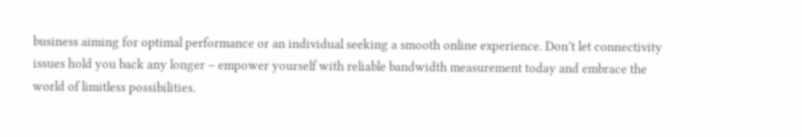business aiming for optimal performance or an individual seeking a smooth online experience. Don’t let connectivity issues hold you back any longer – empower yourself with reliable bandwidth measurement today and embrace the world of limitless possibilities.